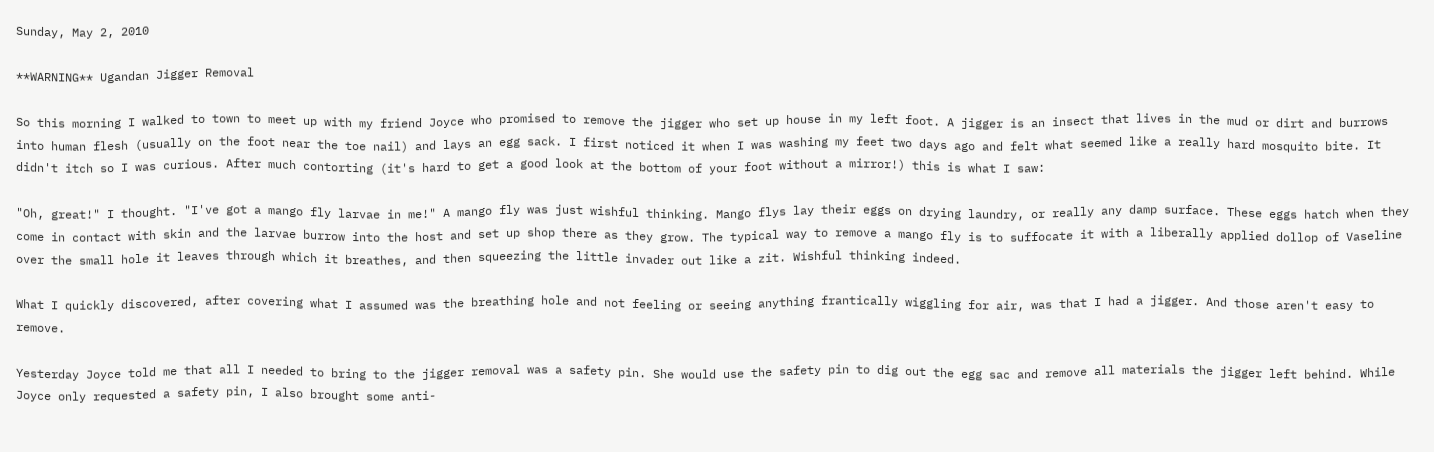Sunday, May 2, 2010

**WARNING** Ugandan Jigger Removal

So this morning I walked to town to meet up with my friend Joyce who promised to remove the jigger who set up house in my left foot. A jigger is an insect that lives in the mud or dirt and burrows into human flesh (usually on the foot near the toe nail) and lays an egg sack. I first noticed it when I was washing my feet two days ago and felt what seemed like a really hard mosquito bite. It didn't itch so I was curious. After much contorting (it's hard to get a good look at the bottom of your foot without a mirror!) this is what I saw:

"Oh, great!" I thought. "I've got a mango fly larvae in me!" A mango fly was just wishful thinking. Mango flys lay their eggs on drying laundry, or really any damp surface. These eggs hatch when they come in contact with skin and the larvae burrow into the host and set up shop there as they grow. The typical way to remove a mango fly is to suffocate it with a liberally applied dollop of Vaseline over the small hole it leaves through which it breathes, and then squeezing the little invader out like a zit. Wishful thinking indeed.

What I quickly discovered, after covering what I assumed was the breathing hole and not feeling or seeing anything frantically wiggling for air, was that I had a jigger. And those aren't easy to remove.

Yesterday Joyce told me that all I needed to bring to the jigger removal was a safety pin. She would use the safety pin to dig out the egg sac and remove all materials the jigger left behind. While Joyce only requested a safety pin, I also brought some anti-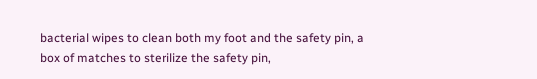bacterial wipes to clean both my foot and the safety pin, a box of matches to sterilize the safety pin,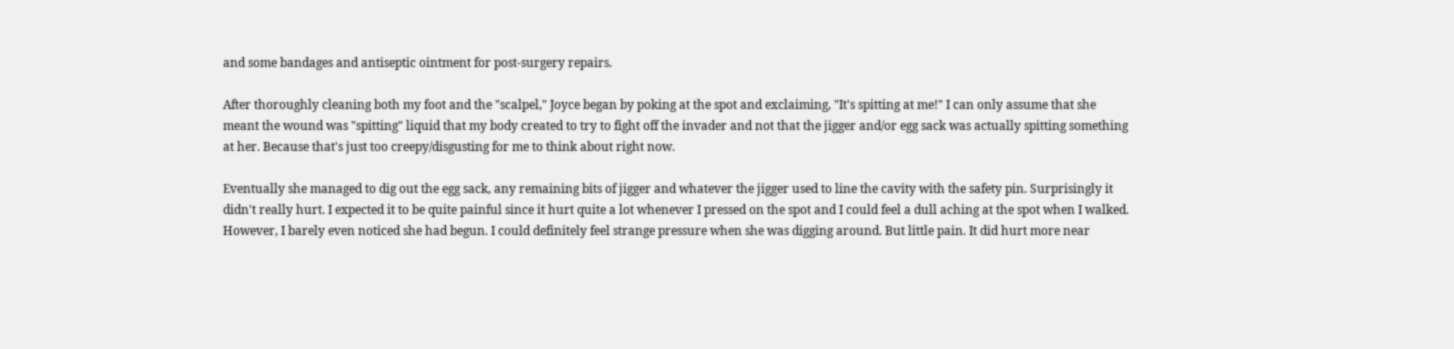and some bandages and antiseptic ointment for post-surgery repairs.

After thoroughly cleaning both my foot and the "scalpel," Joyce began by poking at the spot and exclaiming, "It's spitting at me!" I can only assume that she meant the wound was "spitting" liquid that my body created to try to fight off the invader and not that the jigger and/or egg sack was actually spitting something at her. Because that's just too creepy/disgusting for me to think about right now.

Eventually she managed to dig out the egg sack, any remaining bits of jigger and whatever the jigger used to line the cavity with the safety pin. Surprisingly it didn't really hurt. I expected it to be quite painful since it hurt quite a lot whenever I pressed on the spot and I could feel a dull aching at the spot when I walked. However, I barely even noticed she had begun. I could definitely feel strange pressure when she was digging around. But little pain. It did hurt more near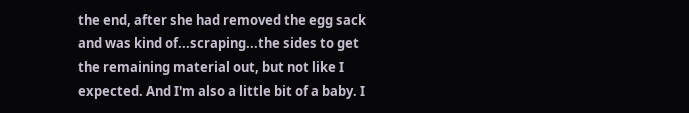the end, after she had removed the egg sack and was kind of...scraping...the sides to get the remaining material out, but not like I expected. And I'm also a little bit of a baby. I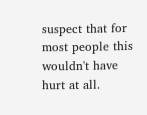suspect that for most people this wouldn't have hurt at all.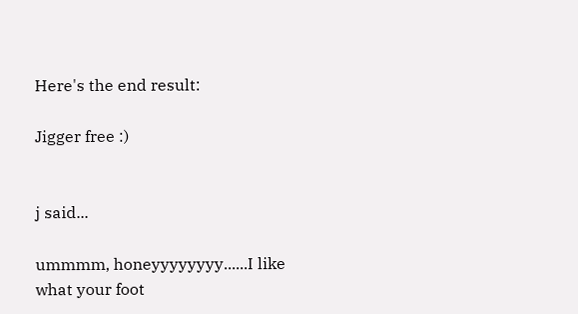Here's the end result:

Jigger free :)


j said...

ummmm, honeyyyyyyyy......I like what your foot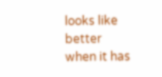looks like better when it has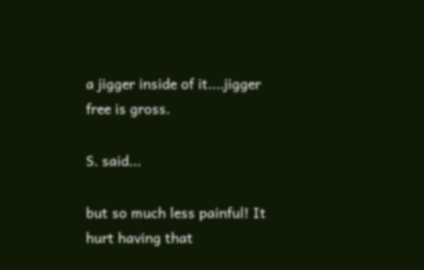a jigger inside of it....jigger free is gross.

S. said...

but so much less painful! It hurt having that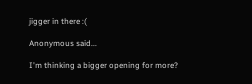jigger in there :(

Anonymous said...

I'm thinking a bigger opening for more?